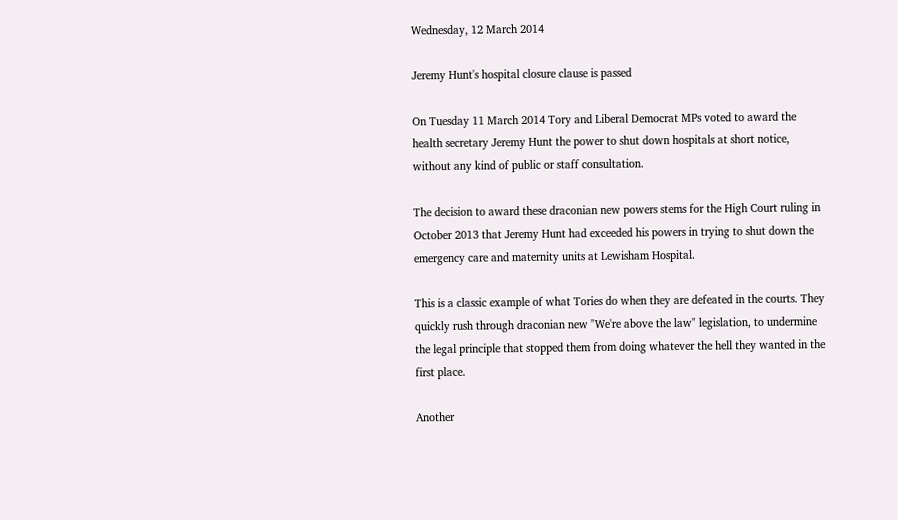Wednesday, 12 March 2014

Jeremy Hunt's hospital closure clause is passed

On Tuesday 11 March 2014 Tory and Liberal Democrat MPs voted to award the health secretary Jeremy Hunt the power to shut down hospitals at short notice, without any kind of public or staff consultation.

The decision to award these draconian new powers stems for the High Court ruling in October 2013 that Jeremy Hunt had exceeded his powers in trying to shut down the emergency care and maternity units at Lewisham Hospital.

This is a classic example of what Tories do when they are defeated in the courts. They quickly rush through draconian new "We're above the law" legislation, to undermine the legal principle that stopped them from doing whatever the hell they wanted in the first place.

Another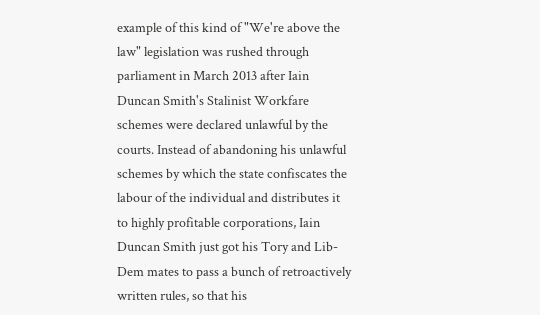example of this kind of "We're above the law" legislation was rushed through parliament in March 2013 after Iain Duncan Smith's Stalinist Workfare schemes were declared unlawful by the courts. Instead of abandoning his unlawful schemes by which the state confiscates the labour of the individual and distributes it to highly profitable corporations, Iain Duncan Smith just got his Tory and Lib-Dem mates to pass a bunch of retroactively written rules, so that his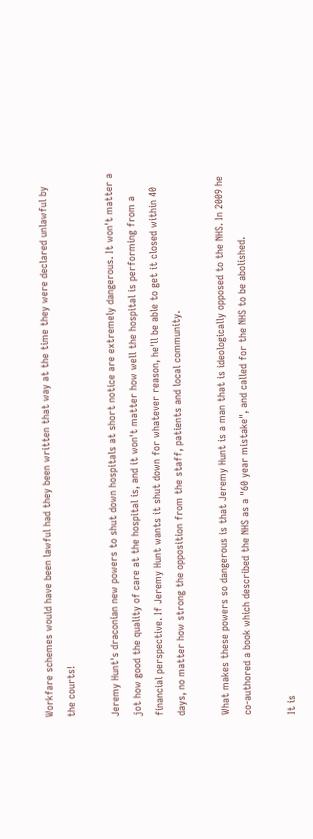Workfare schemes would have been lawful had they been written that way at the time they were declared unlawful by the courts!

Jeremy Hunt's draconian new powers to shut down hospitals at short notice are extremely dangerous. It won't matter a jot how good the quality of care at the hospital is, and it won't matter how well the hospital is performing from a financial perspective. If Jeremy Hunt wants it shut down for whatever reason, he'll be able to get it closed within 40 days, no matter how strong the opposition from the staff, patients and local community.

What makes these powers so dangerous is that Jeremy Hunt is a man that is ideologically opposed to the NHS. In 2009 he co-authored a book which described the NHS as a "60 year mistake", and called for the NHS to be abolished.

It is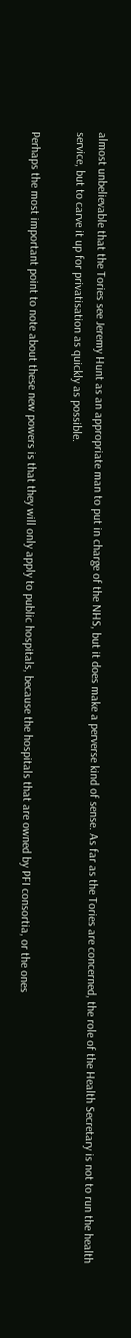almost unbelievable that the Tories see Jeremy Hunt as an appropriate man to put in charge of the NHS, but it does make a perverse kind of sense. As far as the Tories are concerned, the role of the Health Secretary is not to run the health service, but to carve it up for privatisation as quickly as possible.

Perhaps the most important point to note about these new powers is that they will only apply to public hospitals, because the hospitals that are owned by PFI consortia, or the ones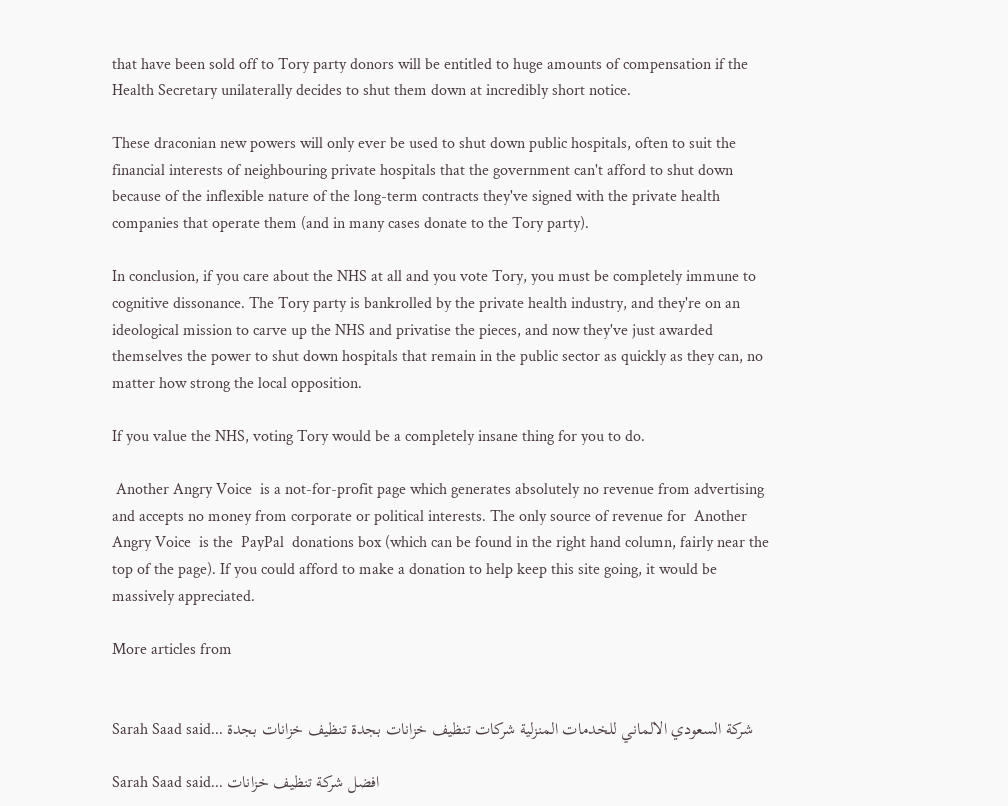that have been sold off to Tory party donors will be entitled to huge amounts of compensation if the Health Secretary unilaterally decides to shut them down at incredibly short notice.

These draconian new powers will only ever be used to shut down public hospitals, often to suit the financial interests of neighbouring private hospitals that the government can't afford to shut down because of the inflexible nature of the long-term contracts they've signed with the private health companies that operate them (and in many cases donate to the Tory party).

In conclusion, if you care about the NHS at all and you vote Tory, you must be completely immune to cognitive dissonance. The Tory party is bankrolled by the private health industry, and they're on an ideological mission to carve up the NHS and privatise the pieces, and now they've just awarded themselves the power to shut down hospitals that remain in the public sector as quickly as they can, no matter how strong the local opposition.

If you value the NHS, voting Tory would be a completely insane thing for you to do.

 Another Angry Voice  is a not-for-profit page which generates absolutely no revenue from advertising and accepts no money from corporate or political interests. The only source of revenue for  Another Angry Voice  is the  PayPal  donations box (which can be found in the right hand column, fairly near the top of the page). If you could afford to make a donation to help keep this site going, it would be massively appreciated.

More articles from


Sarah Saad said... شركة السعودي الالماني للخدمات المنزلية شركات تنظيف خزانات بجدة تنظيف خزانات بجدة

Sarah Saad said... افضل شركة تنظيف خزانات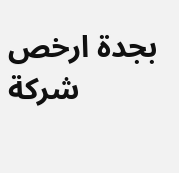بجدة ارخص شركة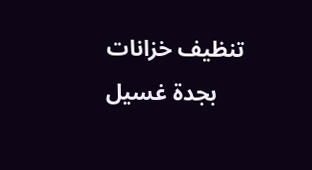تنظيف خزانات بجدة غسيل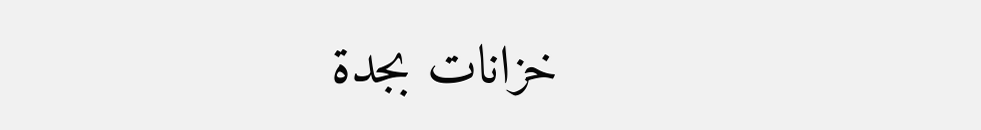خزانات بجدة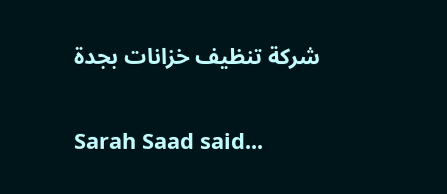شركة تنظيف خزانات بجدة

Sarah Saad said...